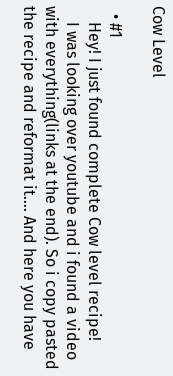Cow Level

  • #1
    Hey! I just found complete Cow level recipe!
    I was looking over youtube and i found a video with everything(links at the end). So i copy pasted the recipe and reformat it.... And here you have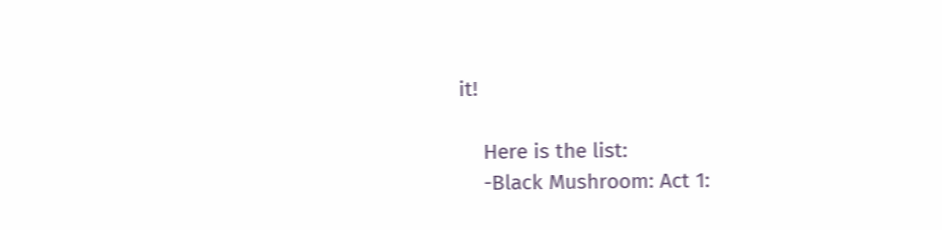it!

    Here is the list:
    -Black Mushroom: Act 1: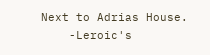Next to Adrias House.
    -Leroic's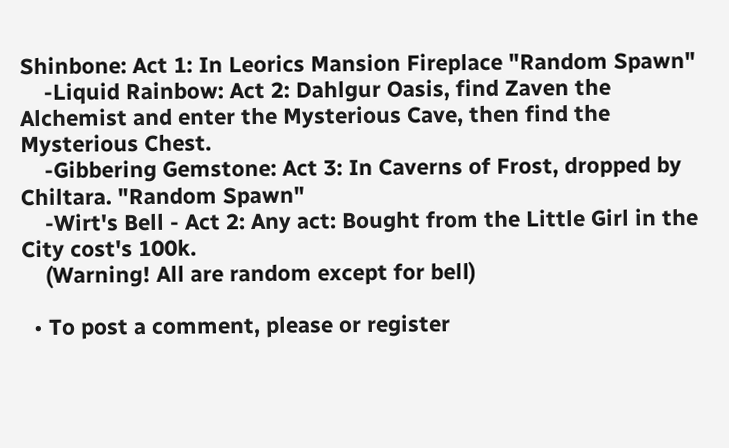Shinbone: Act 1: In Leorics Mansion Fireplace "Random Spawn"
    -Liquid Rainbow: Act 2: Dahlgur Oasis, find Zaven the Alchemist and enter the Mysterious Cave, then find the Mysterious Chest.
    -Gibbering Gemstone: Act 3: In Caverns of Frost, dropped by Chiltara. "Random Spawn"
    -Wirt's Bell - Act 2: Any act: Bought from the Little Girl in the City cost's 100k.
    (Warning! All are random except for bell)

  • To post a comment, please or register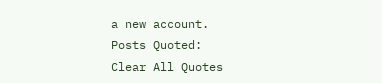a new account.
Posts Quoted:
Clear All Quotes